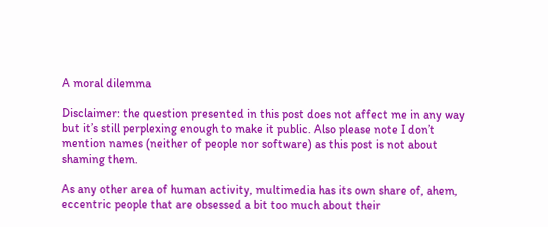A moral dilemma

Disclaimer: the question presented in this post does not affect me in any way but it’s still perplexing enough to make it public. Also please note I don’t mention names (neither of people nor software) as this post is not about shaming them.

As any other area of human activity, multimedia has its own share of, ahem, eccentric people that are obsessed a bit too much about their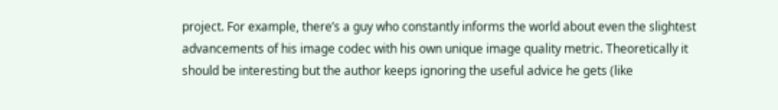project. For example, there’s a guy who constantly informs the world about even the slightest advancements of his image codec with his own unique image quality metric. Theoretically it should be interesting but the author keeps ignoring the useful advice he gets (like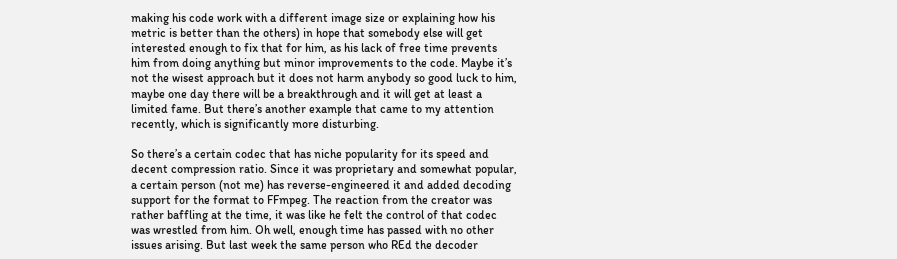making his code work with a different image size or explaining how his metric is better than the others) in hope that somebody else will get interested enough to fix that for him, as his lack of free time prevents him from doing anything but minor improvements to the code. Maybe it’s not the wisest approach but it does not harm anybody so good luck to him, maybe one day there will be a breakthrough and it will get at least a limited fame. But there’s another example that came to my attention recently, which is significantly more disturbing.

So there’s a certain codec that has niche popularity for its speed and decent compression ratio. Since it was proprietary and somewhat popular, a certain person (not me) has reverse-engineered it and added decoding support for the format to FFmpeg. The reaction from the creator was rather baffling at the time, it was like he felt the control of that codec was wrestled from him. Oh well, enough time has passed with no other issues arising. But last week the same person who REd the decoder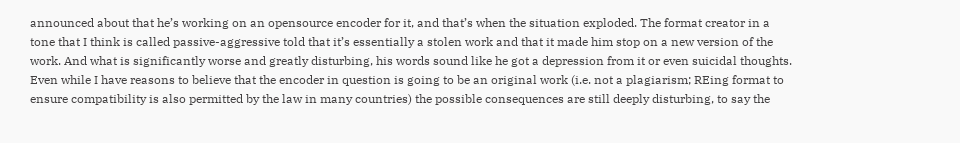announced about that he’s working on an opensource encoder for it, and that’s when the situation exploded. The format creator in a tone that I think is called passive-aggressive told that it’s essentially a stolen work and that it made him stop on a new version of the work. And what is significantly worse and greatly disturbing, his words sound like he got a depression from it or even suicidal thoughts. Even while I have reasons to believe that the encoder in question is going to be an original work (i.e. not a plagiarism; REing format to ensure compatibility is also permitted by the law in many countries) the possible consequences are still deeply disturbing, to say the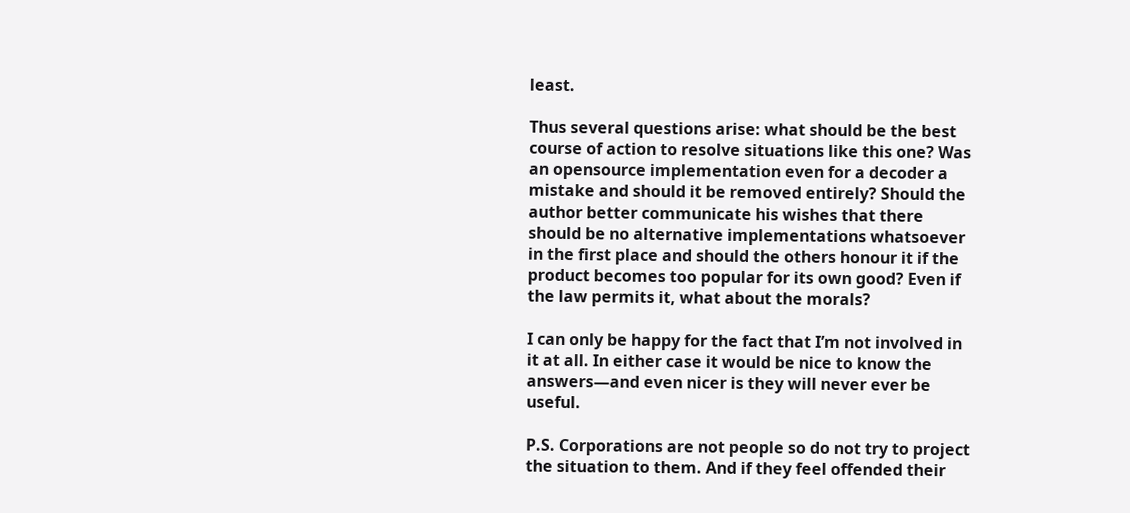least.

Thus several questions arise: what should be the best course of action to resolve situations like this one? Was an opensource implementation even for a decoder a mistake and should it be removed entirely? Should the author better communicate his wishes that there should be no alternative implementations whatsoever in the first place and should the others honour it if the product becomes too popular for its own good? Even if the law permits it, what about the morals?

I can only be happy for the fact that I’m not involved in it at all. In either case it would be nice to know the answers—and even nicer is they will never ever be useful.

P.S. Corporations are not people so do not try to project the situation to them. And if they feel offended their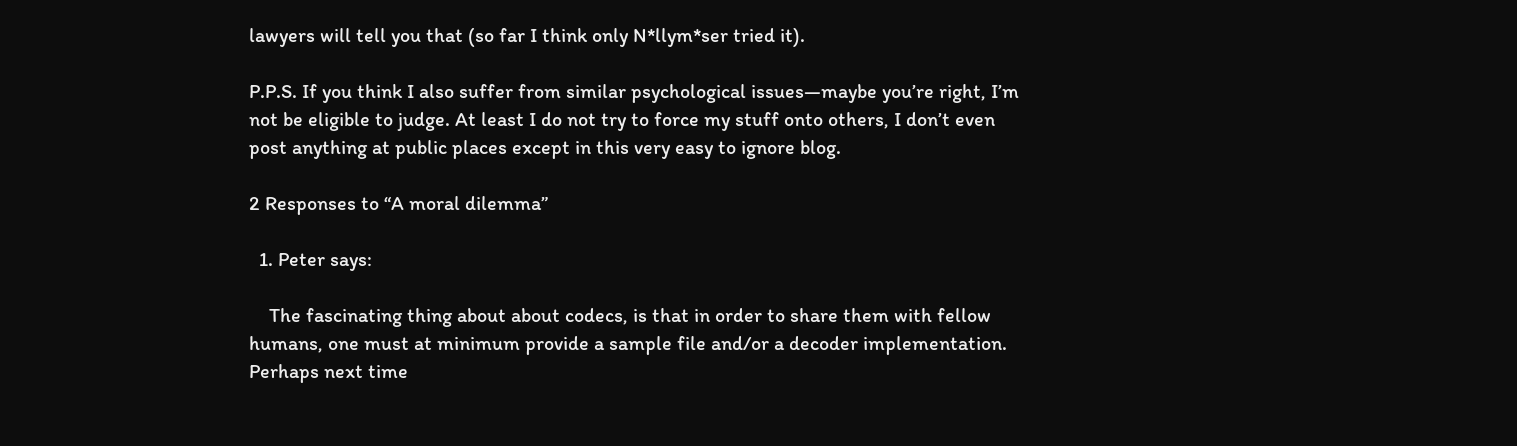lawyers will tell you that (so far I think only N*llym*ser tried it).

P.P.S. If you think I also suffer from similar psychological issues—maybe you’re right, I’m not be eligible to judge. At least I do not try to force my stuff onto others, I don’t even post anything at public places except in this very easy to ignore blog.

2 Responses to “A moral dilemma”

  1. Peter says:

    The fascinating thing about about codecs, is that in order to share them with fellow humans, one must at minimum provide a sample file and/or a decoder implementation. Perhaps next time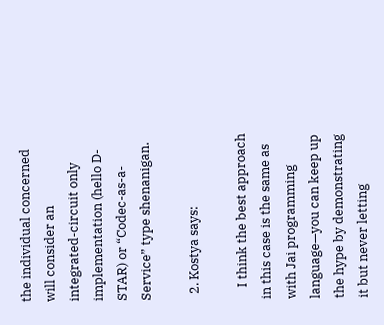the individual concerned will consider an integrated-circuit only implementation (hello D-STAR) or “Codec-as-a-Service” type shenanigan.

  2. Kostya says:

    I think the best approach in this case is the same as with Jai programming language—you can keep up the hype by demonstrating it but never letting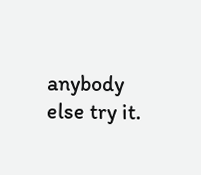anybody else try it.